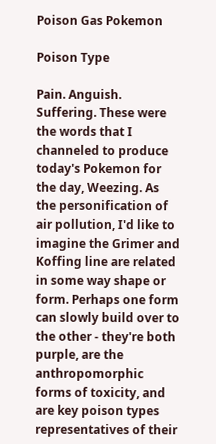Poison Gas Pokemon

Poison Type

Pain. Anguish. Suffering. These were the words that I channeled to produce today's Pokemon for the day, Weezing. As the personification of air pollution, I'd like to imagine the Grimer and Koffing line are related in some way shape or form. Perhaps one form can slowly build over to the other - they're both purple, are the anthropomorphic forms of toxicity, and are key poison types representatives of their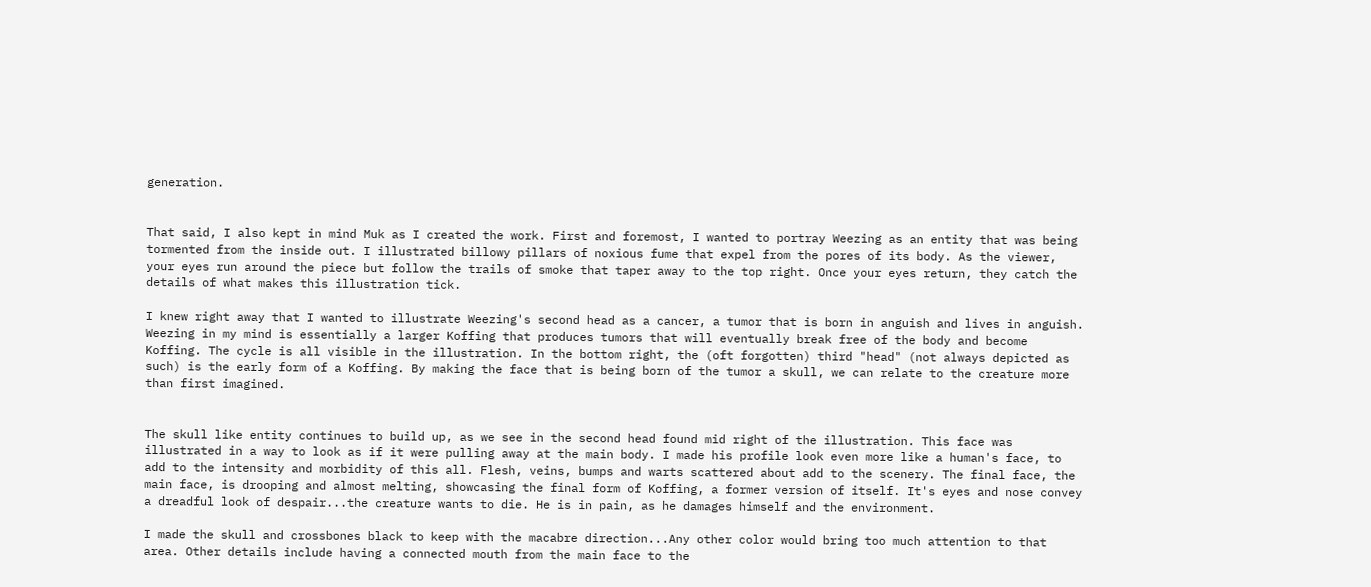generation.


That said, I also kept in mind Muk as I created the work. First and foremost, I wanted to portray Weezing as an entity that was being tormented from the inside out. I illustrated billowy pillars of noxious fume that expel from the pores of its body. As the viewer, your eyes run around the piece but follow the trails of smoke that taper away to the top right. Once your eyes return, they catch the details of what makes this illustration tick.

I knew right away that I wanted to illustrate Weezing's second head as a cancer, a tumor that is born in anguish and lives in anguish. Weezing in my mind is essentially a larger Koffing that produces tumors that will eventually break free of the body and become Koffing. The cycle is all visible in the illustration. In the bottom right, the (oft forgotten) third "head" (not always depicted as such) is the early form of a Koffing. By making the face that is being born of the tumor a skull, we can relate to the creature more than first imagined.


The skull like entity continues to build up, as we see in the second head found mid right of the illustration. This face was illustrated in a way to look as if it were pulling away at the main body. I made his profile look even more like a human's face, to add to the intensity and morbidity of this all. Flesh, veins, bumps and warts scattered about add to the scenery. The final face, the main face, is drooping and almost melting, showcasing the final form of Koffing, a former version of itself. It's eyes and nose convey a dreadful look of despair...the creature wants to die. He is in pain, as he damages himself and the environment.

I made the skull and crossbones black to keep with the macabre direction...Any other color would bring too much attention to that area. Other details include having a connected mouth from the main face to the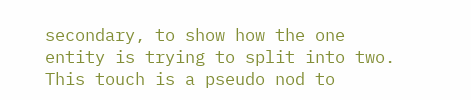secondary, to show how the one entity is trying to split into two. This touch is a pseudo nod to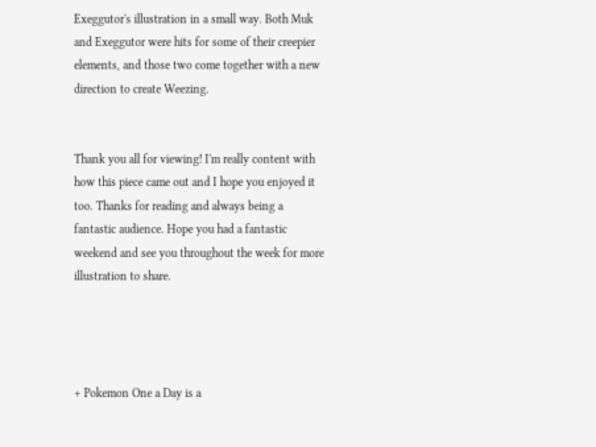Exeggutor's illustration in a small way. Both Muk and Exeggutor were hits for some of their creepier elements, and those two come together with a new direction to create Weezing.


Thank you all for viewing! I'm really content with how this piece came out and I hope you enjoyed it too. Thanks for reading and always being a fantastic audience. Hope you had a fantastic weekend and see you throughout the week for more illustration to share.




+ Pokemon One a Day is a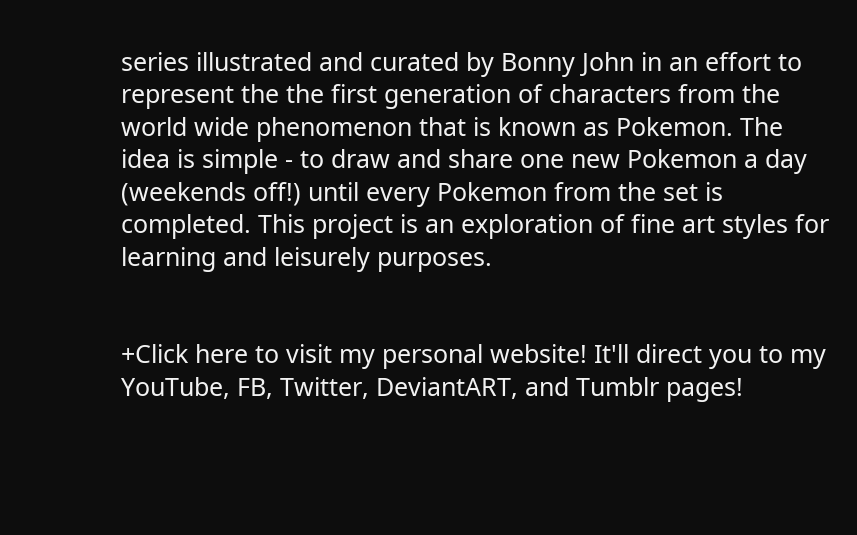series illustrated and curated by Bonny John in an effort to represent the the first generation of characters from the world wide phenomenon that is known as Pokemon. The idea is simple - to draw and share one new Pokemon a day (weekends off!) until every Pokemon from the set is completed. This project is an exploration of fine art styles for learning and leisurely purposes.


+Click here to visit my personal website! It'll direct you to my YouTube, FB, Twitter, DeviantART, and Tumblr pages!